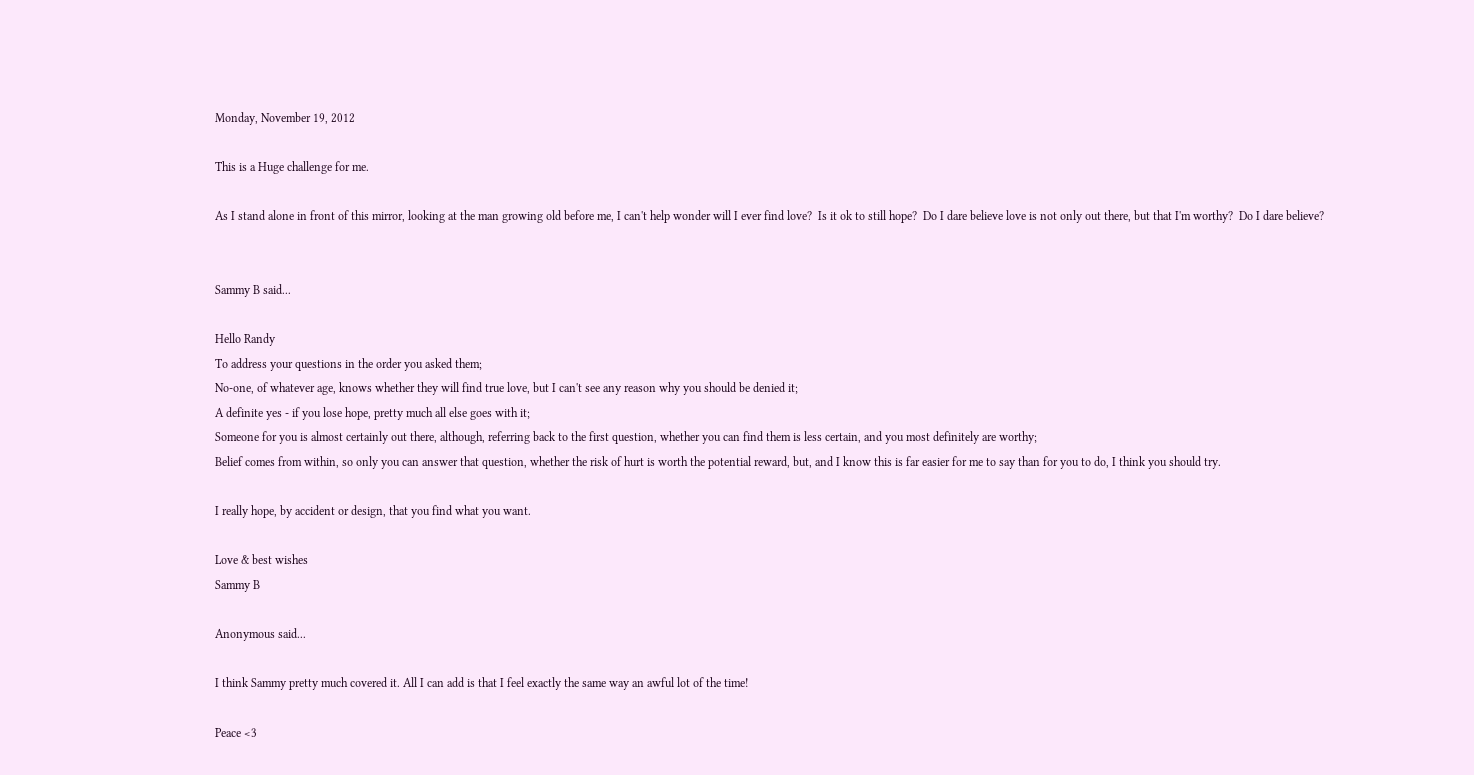Monday, November 19, 2012

This is a Huge challenge for me.

As I stand alone in front of this mirror, looking at the man growing old before me, I can't help wonder will I ever find love?  Is it ok to still hope?  Do I dare believe love is not only out there, but that I'm worthy?  Do I dare believe?


Sammy B said...

Hello Randy
To address your questions in the order you asked them;
No-one, of whatever age, knows whether they will find true love, but I can't see any reason why you should be denied it;
A definite yes - if you lose hope, pretty much all else goes with it;
Someone for you is almost certainly out there, although, referring back to the first question, whether you can find them is less certain, and you most definitely are worthy;
Belief comes from within, so only you can answer that question, whether the risk of hurt is worth the potential reward, but, and I know this is far easier for me to say than for you to do, I think you should try.

I really hope, by accident or design, that you find what you want.

Love & best wishes
Sammy B

Anonymous said...

I think Sammy pretty much covered it. All I can add is that I feel exactly the same way an awful lot of the time!

Peace <3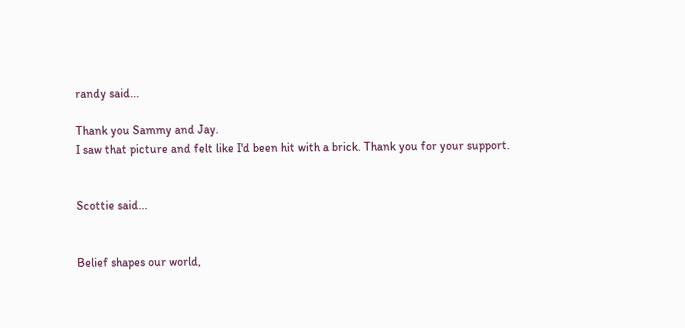randy said...

Thank you Sammy and Jay.
I saw that picture and felt like I'd been hit with a brick. Thank you for your support.


Scottie said...


Belief shapes our world,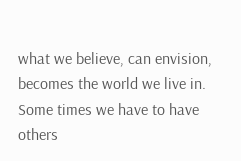what we believe, can envision, becomes the world we live in. Some times we have to have others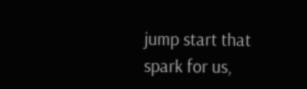jump start that spark for us,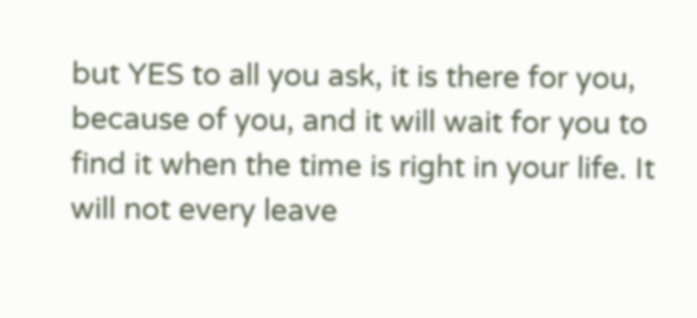but YES to all you ask, it is there for you, because of you, and it will wait for you to find it when the time is right in your life. It will not every leave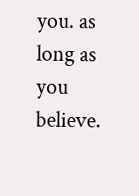you. as long as you believe.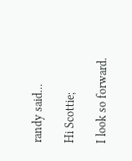randy said...

Hi Scottie;

I look so forward.